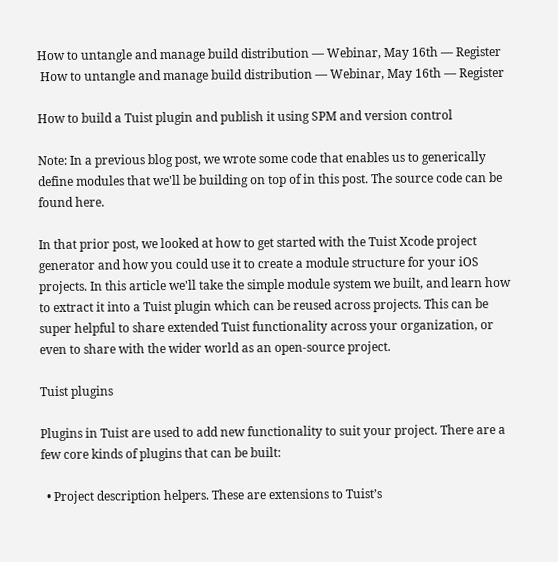How to untangle and manage build distribution — Webinar, May 16th — Register
 How to untangle and manage build distribution — Webinar, May 16th — Register

How to build a Tuist plugin and publish it using SPM and version control

Note: In a previous blog post, we wrote some code that enables us to generically define modules that we'll be building on top of in this post. The source code can be found here.

In that prior post, we looked at how to get started with the Tuist Xcode project generator and how you could use it to create a module structure for your iOS projects. In this article we'll take the simple module system we built, and learn how to extract it into a Tuist plugin which can be reused across projects. This can be super helpful to share extended Tuist functionality across your organization, or even to share with the wider world as an open-source project.

Tuist plugins

Plugins in Tuist are used to add new functionality to suit your project. There are a few core kinds of plugins that can be built:

  • Project description helpers. These are extensions to Tuist’s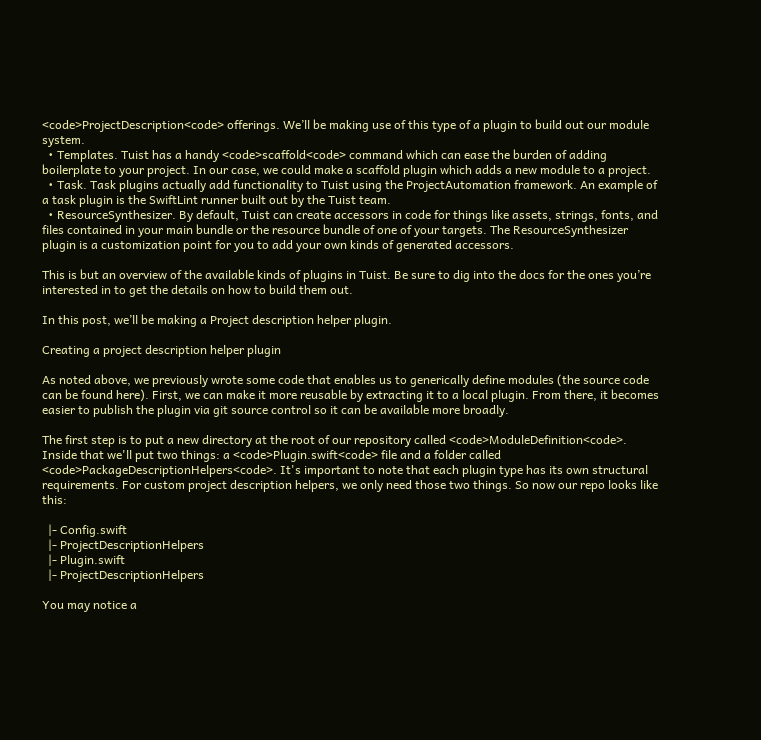<code>ProjectDescription<code> offerings. We’ll be making use of this type of a plugin to build out our module system.
  • Templates. Tuist has a handy <code>scaffold<code> command which can ease the burden of adding boilerplate to your project. In our case, we could make a scaffold plugin which adds a new module to a project.
  • Task. Task plugins actually add functionality to Tuist using the ProjectAutomation framework. An example of a task plugin is the SwiftLint runner built out by the Tuist team.
  • ResourceSynthesizer. By default, Tuist can create accessors in code for things like assets, strings, fonts, and files contained in your main bundle or the resource bundle of one of your targets. The ResourceSynthesizer plugin is a customization point for you to add your own kinds of generated accessors.

This is but an overview of the available kinds of plugins in Tuist. Be sure to dig into the docs for the ones you’re interested in to get the details on how to build them out.

In this post, we’ll be making a Project description helper plugin.

Creating a project description helper plugin

As noted above, we previously wrote some code that enables us to generically define modules (the source code can be found here). First, we can make it more reusable by extracting it to a local plugin. From there, it becomes easier to publish the plugin via git source control so it can be available more broadly.

The first step is to put a new directory at the root of our repository called <code>ModuleDefinition<code>. Inside that we'll put two things: a <code>Plugin.swift<code> file and a folder called <code>PackageDescriptionHelpers<code>. It's important to note that each plugin type has its own structural requirements. For custom project description helpers, we only need those two things. So now our repo looks like this:

  |- Config.swift
  |- ProjectDescriptionHelpers
  |- Plugin.swift
  |- ProjectDescriptionHelpers

You may notice a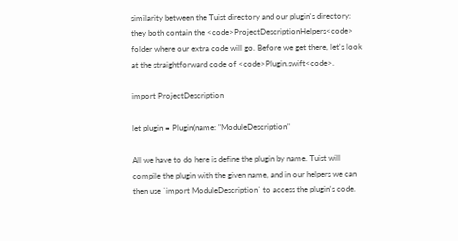similarity between the Tuist directory and our plugin's directory: they both contain the <code>ProjectDescriptionHelpers<code> folder where our extra code will go. Before we get there, let's look at the straightforward code of <code>Plugin.swift<code>.

import ProjectDescription

let plugin = Plugin(name: "ModuleDescription"

All we have to do here is define the plugin by name. Tuist will compile the plugin with the given name, and in our helpers we can then use `import ModuleDescription` to access the plugin's code.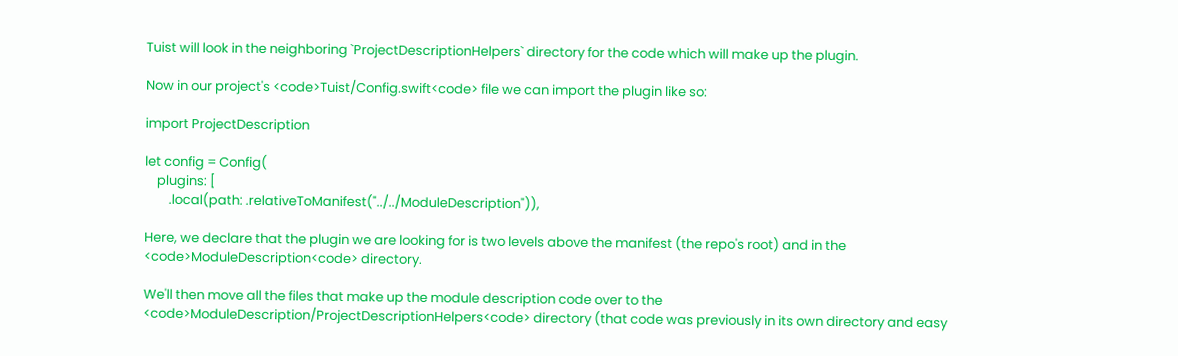Tuist will look in the neighboring `ProjectDescriptionHelpers` directory for the code which will make up the plugin.

Now in our project's <code>Tuist/Config.swift<code> file we can import the plugin like so:

import ProjectDescription

let config = Config(
    plugins: [
        .local(path: .relativeToManifest("../../ModuleDescription")),

Here, we declare that the plugin we are looking for is two levels above the manifest (the repo's root) and in the <code>ModuleDescription<code> directory.

We'll then move all the files that make up the module description code over to the <code>ModuleDescription/ProjectDescriptionHelpers<code> directory (that code was previously in its own directory and easy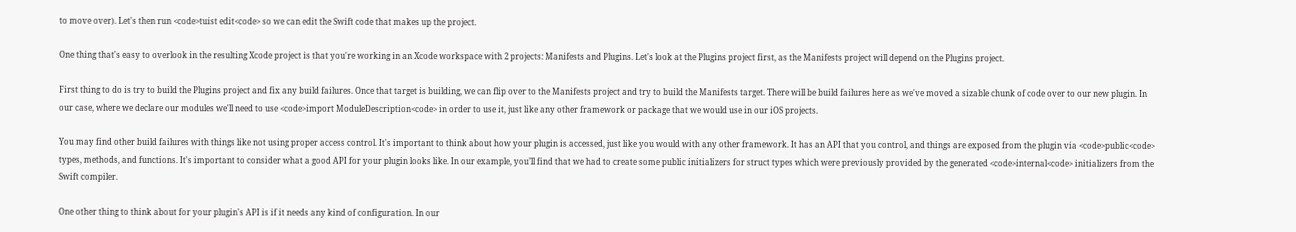to move over). Let's then run <code>tuist edit<code> so we can edit the Swift code that makes up the project.

One thing that's easy to overlook in the resulting Xcode project is that you're working in an Xcode workspace with 2 projects: Manifests and Plugins. Let's look at the Plugins project first, as the Manifests project will depend on the Plugins project.

First thing to do is try to build the Plugins project and fix any build failures. Once that target is building, we can flip over to the Manifests project and try to build the Manifests target. There will be build failures here as we've moved a sizable chunk of code over to our new plugin. In our case, where we declare our modules we'll need to use <code>import ModuleDescription<code> in order to use it, just like any other framework or package that we would use in our iOS projects.

You may find other build failures with things like not using proper access control. It's important to think about how your plugin is accessed, just like you would with any other framework. It has an API that you control, and things are exposed from the plugin via <code>public<code> types, methods, and functions. It's important to consider what a good API for your plugin looks like. In our example, you’ll find that we had to create some public initializers for struct types which were previously provided by the generated <code>internal<code> initializers from the Swift compiler.

One other thing to think about for your plugin's API is if it needs any kind of configuration. In our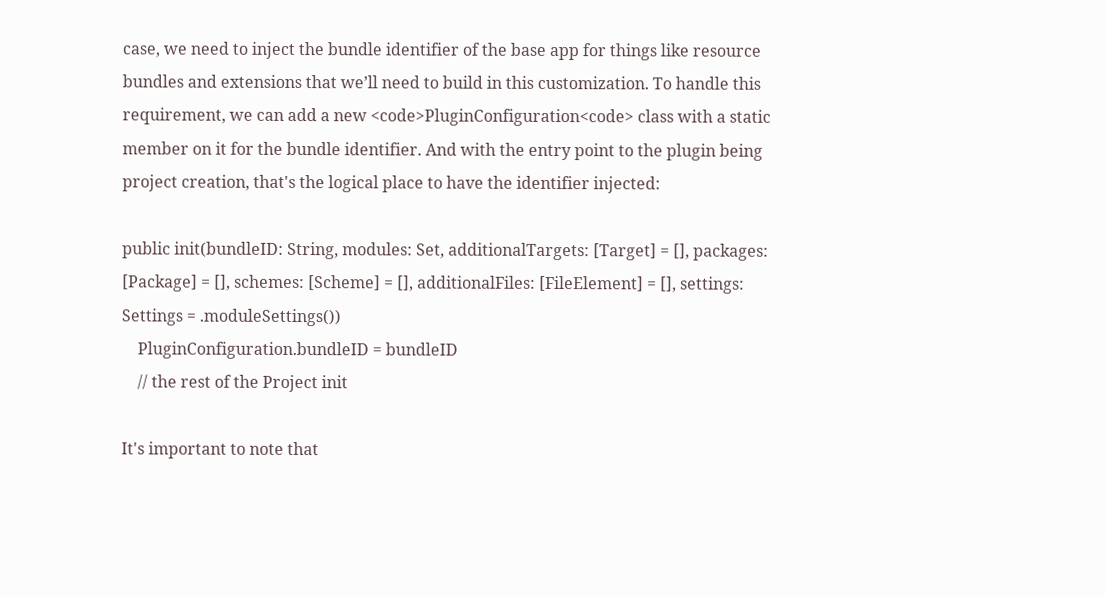case, we need to inject the bundle identifier of the base app for things like resource bundles and extensions that we’ll need to build in this customization. To handle this requirement, we can add a new <code>PluginConfiguration<code> class with a static member on it for the bundle identifier. And with the entry point to the plugin being project creation, that's the logical place to have the identifier injected:

public init(bundleID: String, modules: Set, additionalTargets: [Target] = [], packages: [Package] = [], schemes: [Scheme] = [], additionalFiles: [FileElement] = [], settings: Settings = .moduleSettings())
    PluginConfiguration.bundleID = bundleID
    // the rest of the Project init

It's important to note that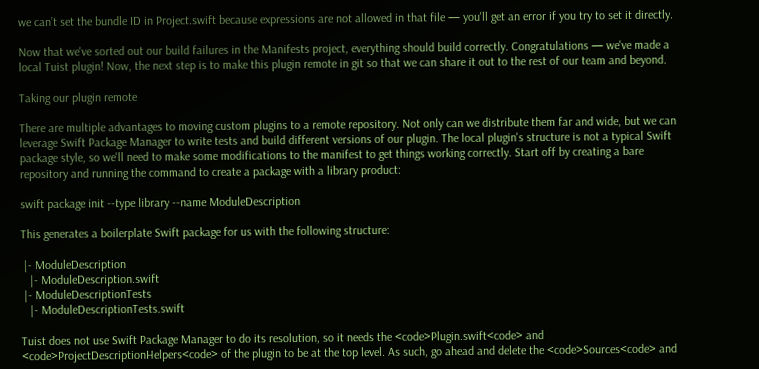we can’t set the bundle ID in Project.swift because expressions are not allowed in that file — you'll get an error if you try to set it directly.

Now that we've sorted out our build failures in the Manifests project, everything should build correctly. Congratulations — we've made a local Tuist plugin! Now, the next step is to make this plugin remote in git so that we can share it out to the rest of our team and beyond.

Taking our plugin remote

There are multiple advantages to moving custom plugins to a remote repository. Not only can we distribute them far and wide, but we can leverage Swift Package Manager to write tests and build different versions of our plugin. The local plugin's structure is not a typical Swift package style, so we'll need to make some modifications to the manifest to get things working correctly. Start off by creating a bare repository and running the command to create a package with a library product:

swift package init --type library --name ModuleDescription

This generates a boilerplate Swift package for us with the following structure:

 |- ModuleDescription
   |- ModuleDescription.swift
 |- ModuleDescriptionTests
   |- ModuleDescriptionTests.swift

Tuist does not use Swift Package Manager to do its resolution, so it needs the <code>Plugin.swift<code> and <code>ProjectDescriptionHelpers<code> of the plugin to be at the top level. As such, go ahead and delete the <code>Sources<code> and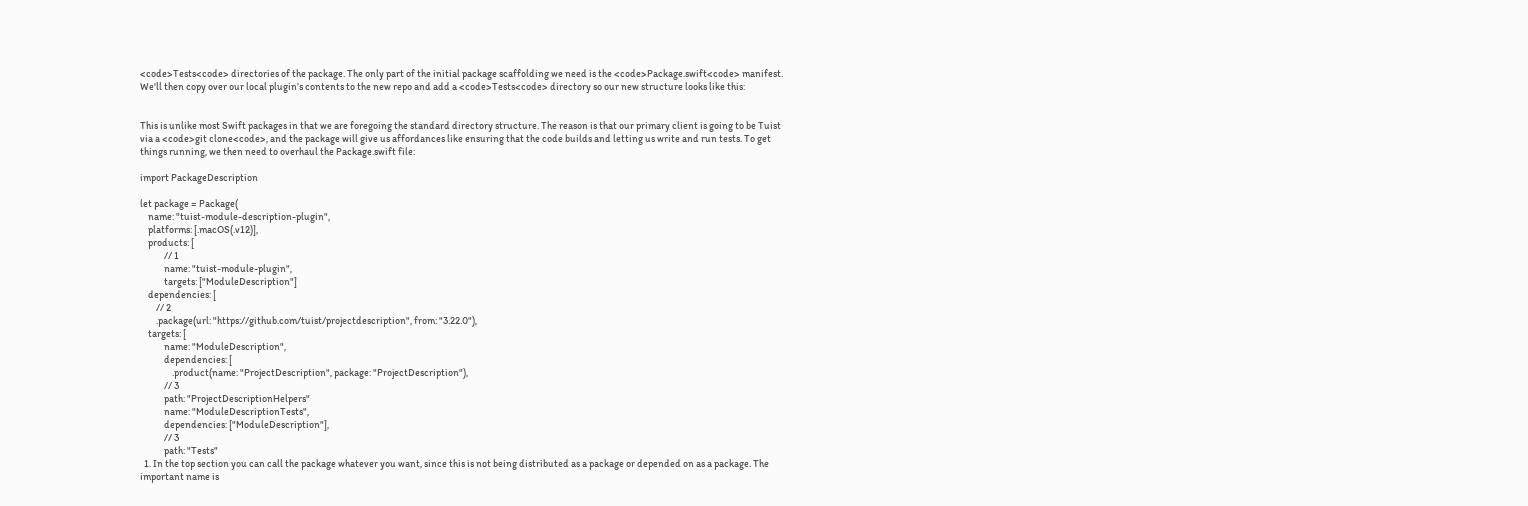<code>Tests<code> directories of the package. The only part of the initial package scaffolding we need is the <code>Package.swift<code> manifest. We'll then copy over our local plugin’s contents to the new repo and add a <code>Tests<code> directory so our new structure looks like this:


This is unlike most Swift packages in that we are foregoing the standard directory structure. The reason is that our primary client is going to be Tuist via a <code>git clone<code>, and the package will give us affordances like ensuring that the code builds and letting us write and run tests. To get things running, we then need to overhaul the Package.swift file:

import PackageDescription

let package = Package(
    name: "tuist-module-description-plugin",
    platforms: [.macOS(.v12)],
    products: [
            // 1
            name: "tuist-module-plugin",
            targets: ["ModuleDescription"]
    dependencies: [
        // 2
        .package(url: "https://github.com/tuist/projectdescription", from: "3.22.0"),
    targets: [
            name: "ModuleDescription",
            dependencies: [
                .product(name: "ProjectDescription", package: "ProjectDescription"),
            // 3
            path: "ProjectDescriptionHelpers"
            name: "ModuleDescriptionTests",
            dependencies: ["ModuleDescription"],
            // 3
            path: "Tests"
  1. In the top section you can call the package whatever you want, since this is not being distributed as a package or depended on as a package. The important name is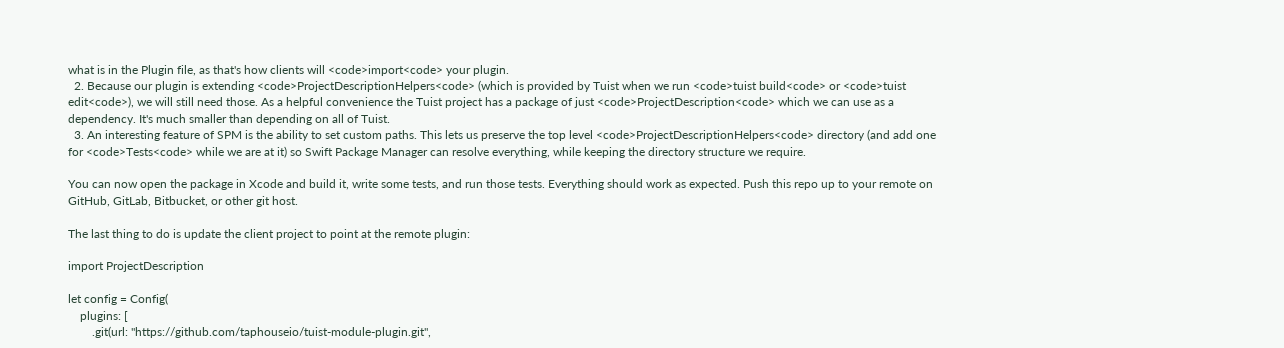what is in the Plugin file, as that's how clients will <code>import<code> your plugin.
  2. Because our plugin is extending <code>ProjectDescriptionHelpers<code> (which is provided by Tuist when we run <code>tuist build<code> or <code>tuist edit<code>), we will still need those. As a helpful convenience the Tuist project has a package of just <code>ProjectDescription<code> which we can use as a dependency. It's much smaller than depending on all of Tuist.
  3. An interesting feature of SPM is the ability to set custom paths. This lets us preserve the top level <code>ProjectDescriptionHelpers<code> directory (and add one for <code>Tests<code> while we are at it) so Swift Package Manager can resolve everything, while keeping the directory structure we require.

You can now open the package in Xcode and build it, write some tests, and run those tests. Everything should work as expected. Push this repo up to your remote on GitHub, GitLab, Bitbucket, or other git host.

The last thing to do is update the client project to point at the remote plugin:

import ProjectDescription

let config = Config(
    plugins: [
        .git(url: "https://github.com/taphouseio/tuist-module-plugin.git",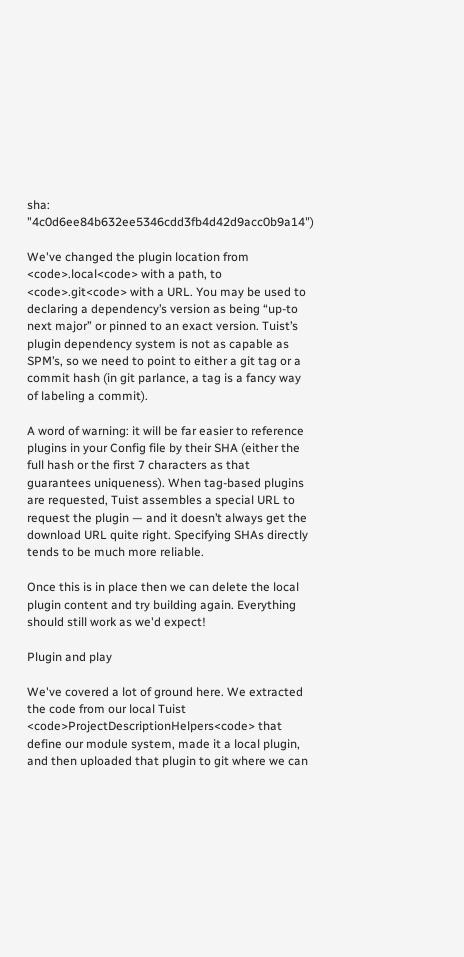sha: "4c0d6ee84b632ee5346cdd3fb4d42d9acc0b9a14")

We've changed the plugin location from <code>.local<code> with a path, to <code>.git<code> with a URL. You may be used to declaring a dependency’s version as being “up-to next major” or pinned to an exact version. Tuist’s plugin dependency system is not as capable as SPM’s, so we need to point to either a git tag or a commit hash (in git parlance, a tag is a fancy way of labeling a commit).

A word of warning: it will be far easier to reference plugins in your Config file by their SHA (either the full hash or the first 7 characters as that guarantees uniqueness). When tag-based plugins are requested, Tuist assembles a special URL to request the plugin — and it doesn’t always get the download URL quite right. Specifying SHAs directly tends to be much more reliable.

Once this is in place then we can delete the local plugin content and try building again. Everything should still work as we'd expect!

Plugin and play

We've covered a lot of ground here. We extracted the code from our local Tuist <code>ProjectDescriptionHelpers<code> that define our module system, made it a local plugin, and then uploaded that plugin to git where we can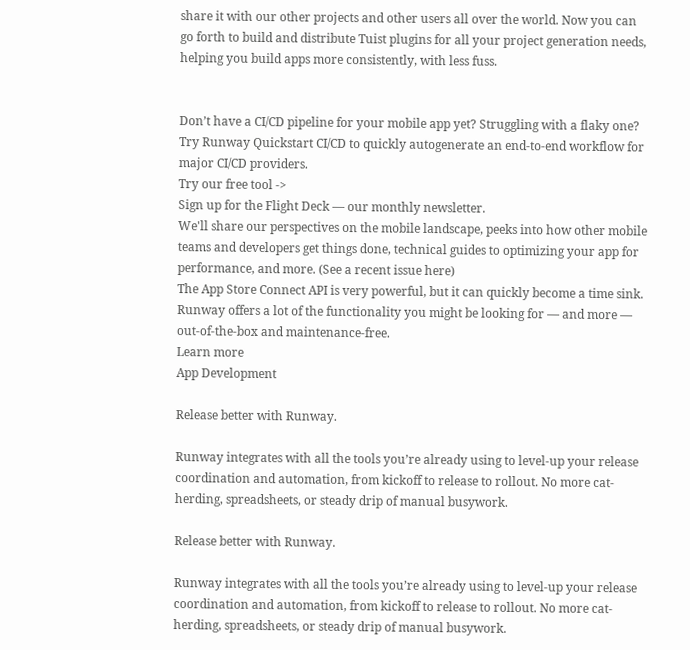share it with our other projects and other users all over the world. Now you can go forth to build and distribute Tuist plugins for all your project generation needs, helping you build apps more consistently, with less fuss.


Don’t have a CI/CD pipeline for your mobile app yet? Struggling with a flaky one?
Try Runway Quickstart CI/CD to quickly autogenerate an end-to-end workflow for major CI/CD providers.
Try our free tool ->
Sign up for the Flight Deck — our monthly newsletter.
We'll share our perspectives on the mobile landscape, peeks into how other mobile teams and developers get things done, technical guides to optimizing your app for performance, and more. (See a recent issue here)
The App Store Connect API is very powerful, but it can quickly become a time sink.
Runway offers a lot of the functionality you might be looking for — and more — out‑of‑the‑box and maintenance‑free.
Learn more
App Development

Release better with Runway.

Runway integrates with all the tools you’re already using to level-up your release coordination and automation, from kickoff to release to rollout. No more cat-herding, spreadsheets, or steady drip of manual busywork.

Release better with Runway.

Runway integrates with all the tools you’re already using to level-up your release coordination and automation, from kickoff to release to rollout. No more cat-herding, spreadsheets, or steady drip of manual busywork.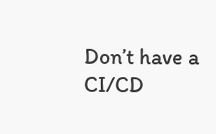Don’t have a CI/CD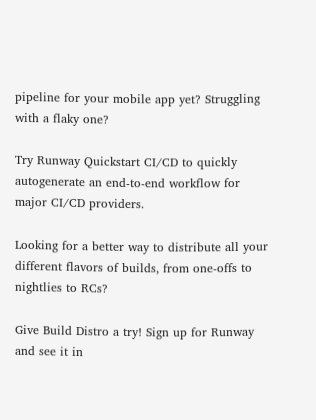pipeline for your mobile app yet? Struggling with a flaky one?

Try Runway Quickstart CI/CD to quickly autogenerate an end-to-end workflow for major CI/CD providers.

Looking for a better way to distribute all your different flavors of builds, from one-offs to nightlies to RCs?

Give Build Distro a try! Sign up for Runway and see it in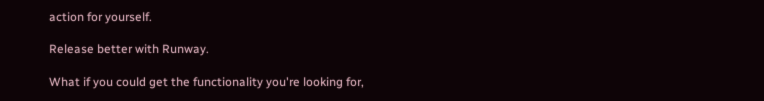action for yourself.

Release better with Runway.

What if you could get the functionality you're looking for,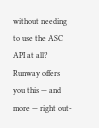without needing to use the ASC API at all? Runway offers you this — and more — right out-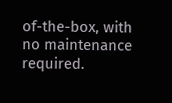of-the-box, with no maintenance required.